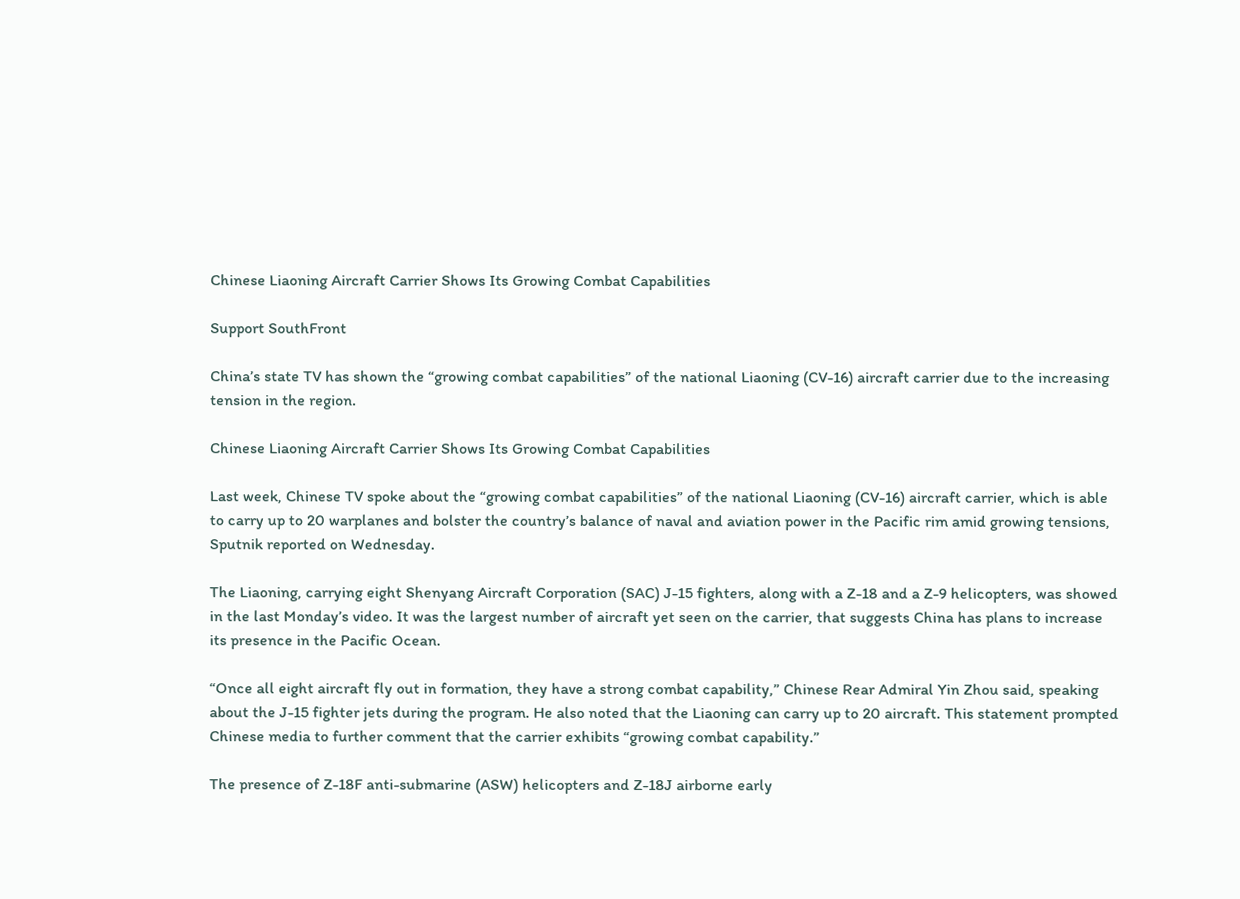Chinese Liaoning Aircraft Carrier Shows Its Growing Combat Capabilities

Support SouthFront

China’s state TV has shown the “growing combat capabilities” of the national Liaoning (CV-16) aircraft carrier due to the increasing tension in the region.

Chinese Liaoning Aircraft Carrier Shows Its Growing Combat Capabilities

Last week, Chinese TV spoke about the “growing combat capabilities” of the national Liaoning (CV-16) aircraft carrier, which is able to carry up to 20 warplanes and bolster the country’s balance of naval and aviation power in the Pacific rim amid growing tensions, Sputnik reported on Wednesday.

The Liaoning, carrying eight Shenyang Aircraft Corporation (SAC) J-15 fighters, along with a Z-18 and a Z-9 helicopters, was showed in the last Monday’s video. It was the largest number of aircraft yet seen on the carrier, that suggests China has plans to increase its presence in the Pacific Ocean.

“Once all eight aircraft fly out in formation, they have a strong combat capability,” Chinese Rear Admiral Yin Zhou said, speaking about the J-15 fighter jets during the program. He also noted that the Liaoning can carry up to 20 aircraft. This statement prompted Chinese media to further comment that the carrier exhibits “growing combat capability.”

The presence of Z-18F anti-submarine (ASW) helicopters and Z-18J airborne early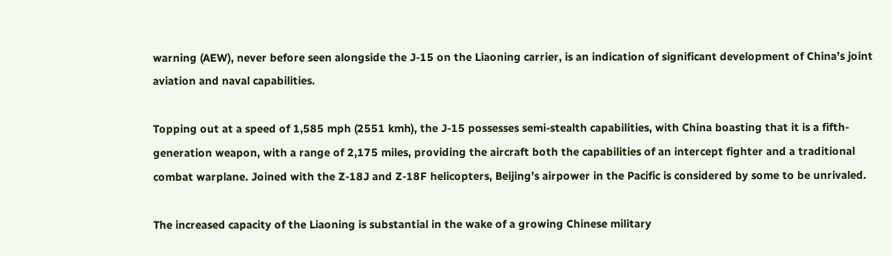warning (AEW), never before seen alongside the J-15 on the Liaoning carrier, is an indication of significant development of China’s joint aviation and naval capabilities.

Topping out at a speed of 1,585 mph (2551 kmh), the J-15 possesses semi-stealth capabilities, with China boasting that it is a fifth-generation weapon, with a range of 2,175 miles, providing the aircraft both the capabilities of an intercept fighter and a traditional combat warplane. Joined with the Z-18J and Z-18F helicopters, Beijing’s airpower in the Pacific is considered by some to be unrivaled.

The increased capacity of the Liaoning is substantial in the wake of a growing Chinese military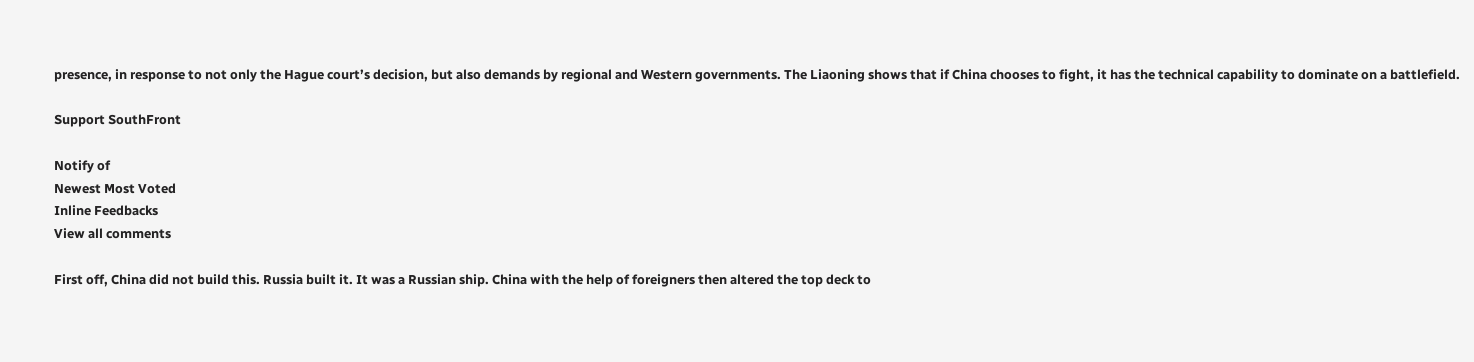presence, in response to not only the Hague court’s decision, but also demands by regional and Western governments. The Liaoning shows that if China chooses to fight, it has the technical capability to dominate on a battlefield.

Support SouthFront

Notify of
Newest Most Voted
Inline Feedbacks
View all comments

First off, China did not build this. Russia built it. It was a Russian ship. China with the help of foreigners then altered the top deck to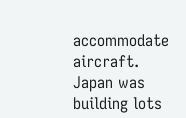accommodate aircraft.
Japan was building lots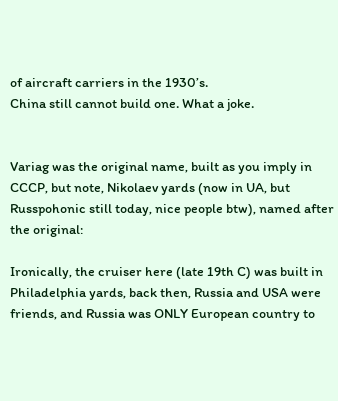of aircraft carriers in the 1930’s.
China still cannot build one. What a joke.


Variag was the original name, built as you imply in CCCP, but note, Nikolaev yards (now in UA, but Russpohonic still today, nice people btw), named after the original:

Ironically, the cruiser here (late 19th C) was built in Philadelphia yards, back then, Russia and USA were friends, and Russia was ONLY European country to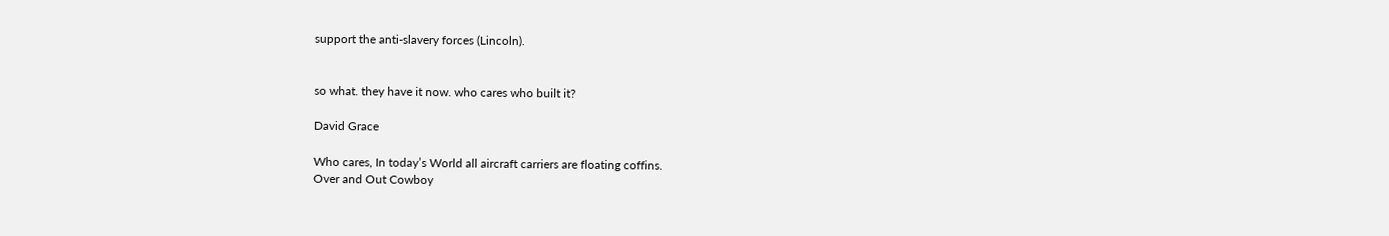support the anti-slavery forces (Lincoln).


so what. they have it now. who cares who built it?

David Grace

Who cares, In today’s World all aircraft carriers are floating coffins.
Over and Out Cowboy